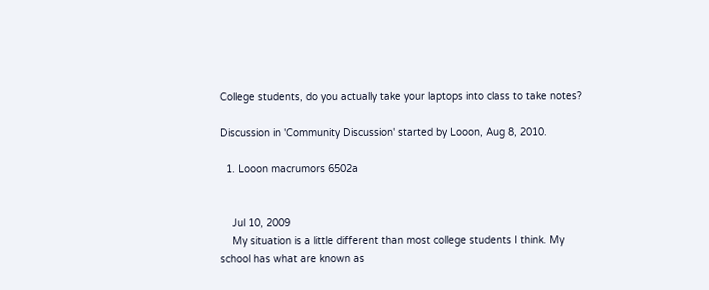College students, do you actually take your laptops into class to take notes?

Discussion in 'Community Discussion' started by Looon, Aug 8, 2010.

  1. Looon macrumors 6502a


    Jul 10, 2009
    My situation is a little different than most college students I think. My school has what are known as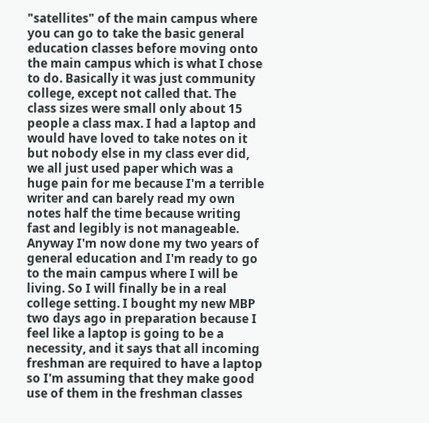"satellites" of the main campus where you can go to take the basic general education classes before moving onto the main campus which is what I chose to do. Basically it was just community college, except not called that. The class sizes were small only about 15 people a class max. I had a laptop and would have loved to take notes on it but nobody else in my class ever did, we all just used paper which was a huge pain for me because I'm a terrible writer and can barely read my own notes half the time because writing fast and legibly is not manageable. Anyway I'm now done my two years of general education and I'm ready to go to the main campus where I will be living. So I will finally be in a real college setting. I bought my new MBP two days ago in preparation because I feel like a laptop is going to be a necessity, and it says that all incoming freshman are required to have a laptop so I'm assuming that they make good use of them in the freshman classes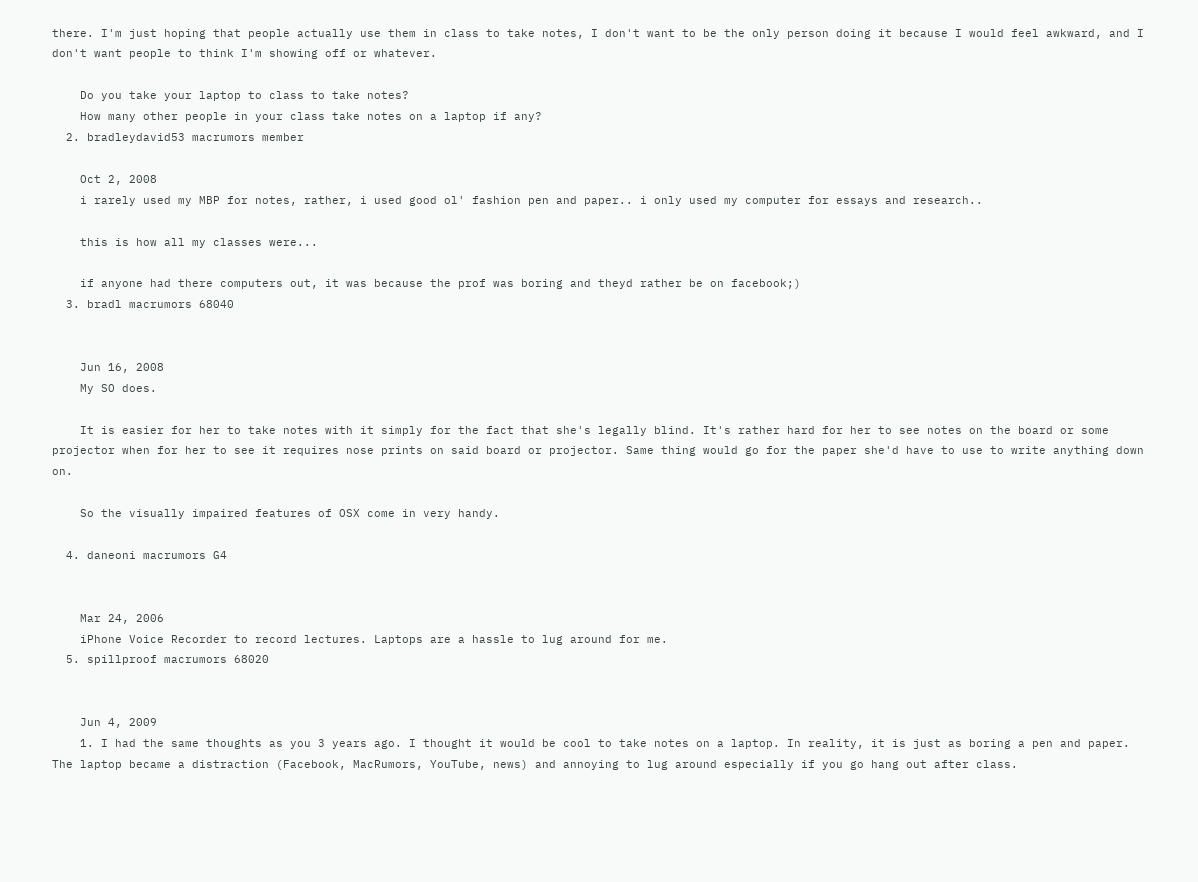there. I'm just hoping that people actually use them in class to take notes, I don't want to be the only person doing it because I would feel awkward, and I don't want people to think I'm showing off or whatever.

    Do you take your laptop to class to take notes?
    How many other people in your class take notes on a laptop if any?
  2. bradleydavid53 macrumors member

    Oct 2, 2008
    i rarely used my MBP for notes, rather, i used good ol' fashion pen and paper.. i only used my computer for essays and research..

    this is how all my classes were...

    if anyone had there computers out, it was because the prof was boring and theyd rather be on facebook;)
  3. bradl macrumors 68040


    Jun 16, 2008
    My SO does.

    It is easier for her to take notes with it simply for the fact that she's legally blind. It's rather hard for her to see notes on the board or some projector when for her to see it requires nose prints on said board or projector. Same thing would go for the paper she'd have to use to write anything down on.

    So the visually impaired features of OSX come in very handy.

  4. daneoni macrumors G4


    Mar 24, 2006
    iPhone Voice Recorder to record lectures. Laptops are a hassle to lug around for me.
  5. spillproof macrumors 68020


    Jun 4, 2009
    1. I had the same thoughts as you 3 years ago. I thought it would be cool to take notes on a laptop. In reality, it is just as boring a pen and paper. The laptop became a distraction (Facebook, MacRumors, YouTube, news) and annoying to lug around especially if you go hang out after class.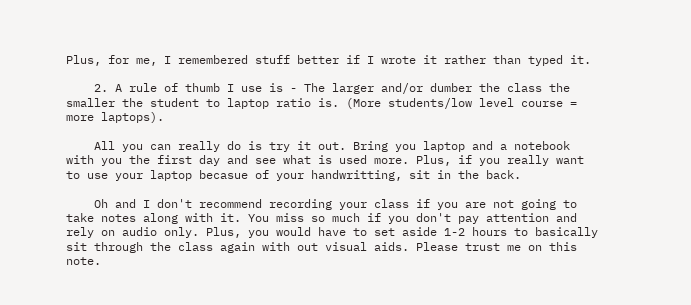Plus, for me, I remembered stuff better if I wrote it rather than typed it.

    2. A rule of thumb I use is - The larger and/or dumber the class the smaller the student to laptop ratio is. (More students/low level course = more laptops).

    All you can really do is try it out. Bring you laptop and a notebook with you the first day and see what is used more. Plus, if you really want to use your laptop becasue of your handwritting, sit in the back.

    Oh and I don't recommend recording your class if you are not going to take notes along with it. You miss so much if you don't pay attention and rely on audio only. Plus, you would have to set aside 1-2 hours to basically sit through the class again with out visual aids. Please trust me on this note.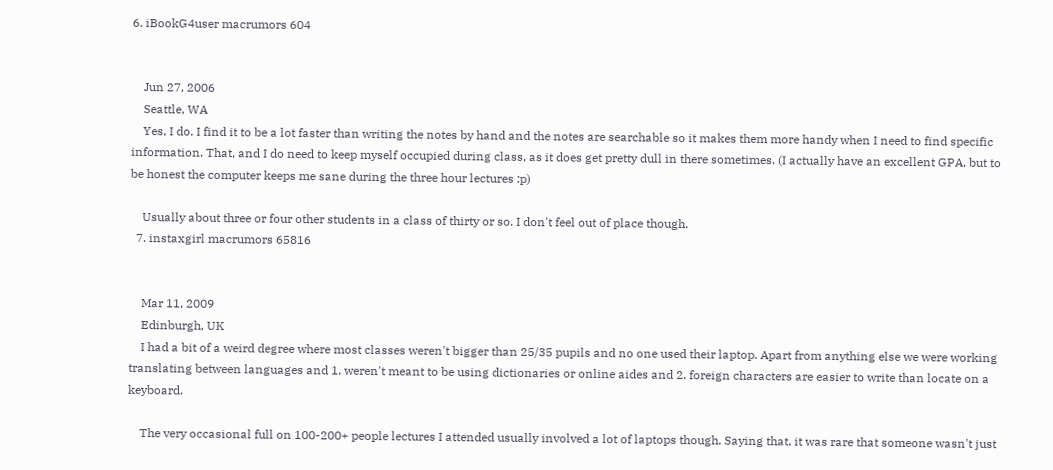6. iBookG4user macrumors 604


    Jun 27, 2006
    Seattle, WA
    Yes, I do. I find it to be a lot faster than writing the notes by hand and the notes are searchable so it makes them more handy when I need to find specific information. That, and I do need to keep myself occupied during class, as it does get pretty dull in there sometimes. (I actually have an excellent GPA, but to be honest the computer keeps me sane during the three hour lectures :p)

    Usually about three or four other students in a class of thirty or so. I don't feel out of place though.
  7. instaxgirl macrumors 65816


    Mar 11, 2009
    Edinburgh, UK
    I had a bit of a weird degree where most classes weren't bigger than 25/35 pupils and no one used their laptop. Apart from anything else we were working translating between languages and 1. weren't meant to be using dictionaries or online aides and 2. foreign characters are easier to write than locate on a keyboard.

    The very occasional full on 100-200+ people lectures I attended usually involved a lot of laptops though. Saying that, it was rare that someone wasn't just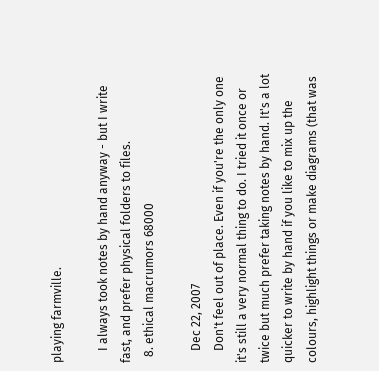playing farmville.

    I always took notes by hand anyway - but I write fast, and prefer physical folders to files.
  8. ethical macrumors 68000

    Dec 22, 2007
    Don't feel out of place. Even if you're the only one it's still a very normal thing to do. I tried it once or twice but much prefer taking notes by hand. It's a lot quicker to write by hand if you like to mix up the colours, highlight things or make diagrams (that was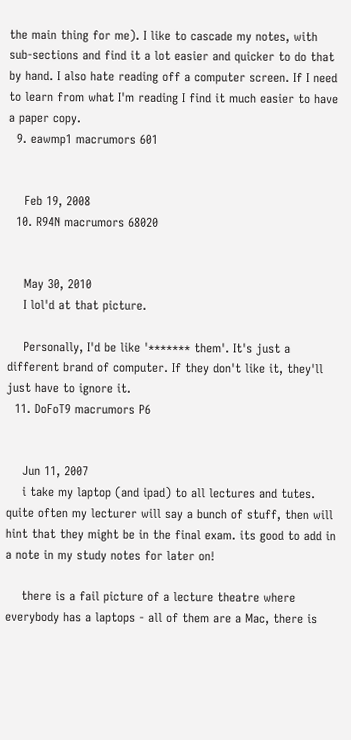the main thing for me). I like to cascade my notes, with sub-sections and find it a lot easier and quicker to do that by hand. I also hate reading off a computer screen. If I need to learn from what I'm reading I find it much easier to have a paper copy.
  9. eawmp1 macrumors 601


    Feb 19, 2008
  10. R94N macrumors 68020


    May 30, 2010
    I lol'd at that picture.

    Personally, I'd be like '******* them'. It's just a different brand of computer. If they don't like it, they'll just have to ignore it.
  11. DoFoT9 macrumors P6


    Jun 11, 2007
    i take my laptop (and ipad) to all lectures and tutes. quite often my lecturer will say a bunch of stuff, then will hint that they might be in the final exam. its good to add in a note in my study notes for later on!

    there is a fail picture of a lecture theatre where everybody has a laptops - all of them are a Mac, there is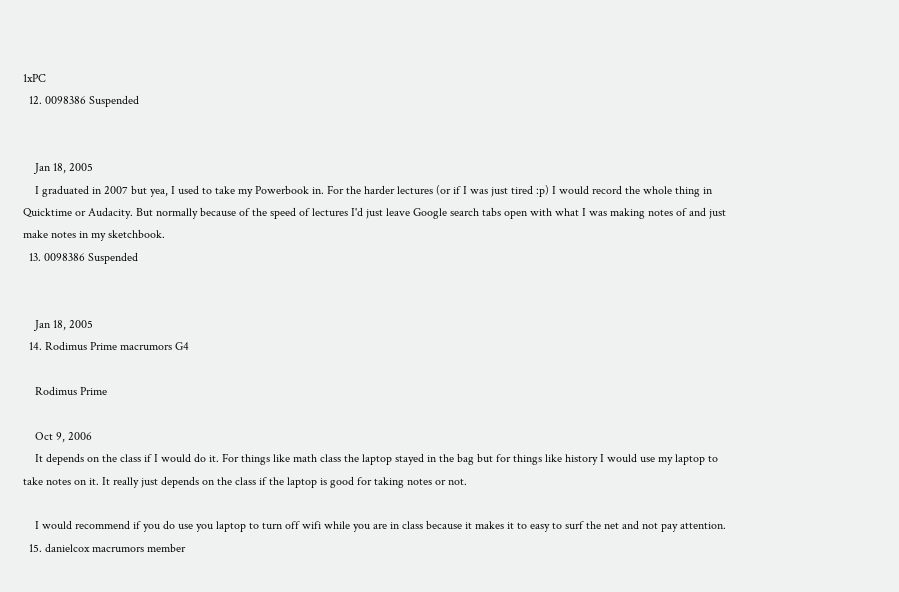1xPC
  12. 0098386 Suspended


    Jan 18, 2005
    I graduated in 2007 but yea, I used to take my Powerbook in. For the harder lectures (or if I was just tired :p) I would record the whole thing in Quicktime or Audacity. But normally because of the speed of lectures I'd just leave Google search tabs open with what I was making notes of and just make notes in my sketchbook.
  13. 0098386 Suspended


    Jan 18, 2005
  14. Rodimus Prime macrumors G4

    Rodimus Prime

    Oct 9, 2006
    It depends on the class if I would do it. For things like math class the laptop stayed in the bag but for things like history I would use my laptop to take notes on it. It really just depends on the class if the laptop is good for taking notes or not.

    I would recommend if you do use you laptop to turn off wifi while you are in class because it makes it to easy to surf the net and not pay attention.
  15. danielcox macrumors member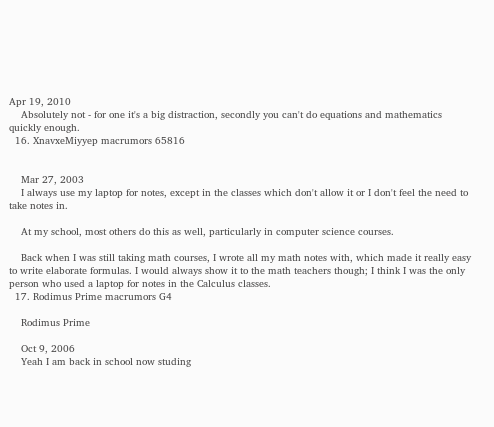Apr 19, 2010
    Absolutely not - for one it's a big distraction, secondly you can't do equations and mathematics quickly enough.
  16. XnavxeMiyyep macrumors 65816


    Mar 27, 2003
    I always use my laptop for notes, except in the classes which don't allow it or I don't feel the need to take notes in.

    At my school, most others do this as well, particularly in computer science courses.

    Back when I was still taking math courses, I wrote all my math notes with, which made it really easy to write elaborate formulas. I would always show it to the math teachers though; I think I was the only person who used a laptop for notes in the Calculus classes.
  17. Rodimus Prime macrumors G4

    Rodimus Prime

    Oct 9, 2006
    Yeah I am back in school now studing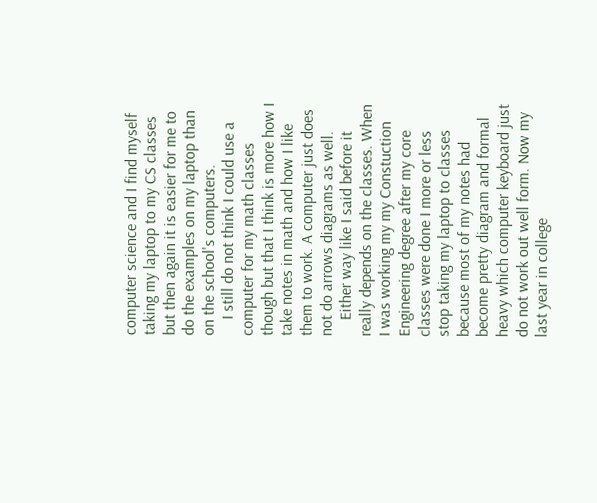computer science and I find myself taking my laptop to my CS classes but then again it is easier for me to do the examples on my laptop than on the school's computers.
    I still do not think I could use a computer for my math classes though but that I think is more how I take notes in math and how I like them to work. A computer just does not do arrows diagrams as well.
    Either way like I said before it really depends on the classes. When I was working my my Constuction Engineering degree after my core classes were done I more or less stop taking my laptop to classes because most of my notes had become pretty diagram and formal heavy which computer keyboard just do not work out well form. Now my last year in college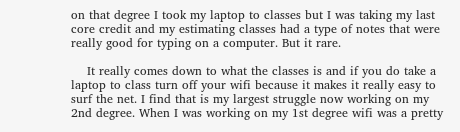on that degree I took my laptop to classes but I was taking my last core credit and my estimating classes had a type of notes that were really good for typing on a computer. But it rare.

    It really comes down to what the classes is and if you do take a laptop to class turn off your wifi because it makes it really easy to surf the net. I find that is my largest struggle now working on my 2nd degree. When I was working on my 1st degree wifi was a pretty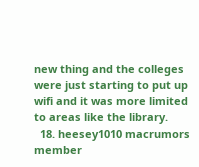new thing and the colleges were just starting to put up wifi and it was more limited to areas like the library.
  18. heesey1010 macrumors member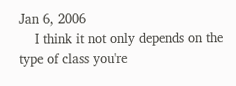Jan 6, 2006
    I think it not only depends on the type of class you're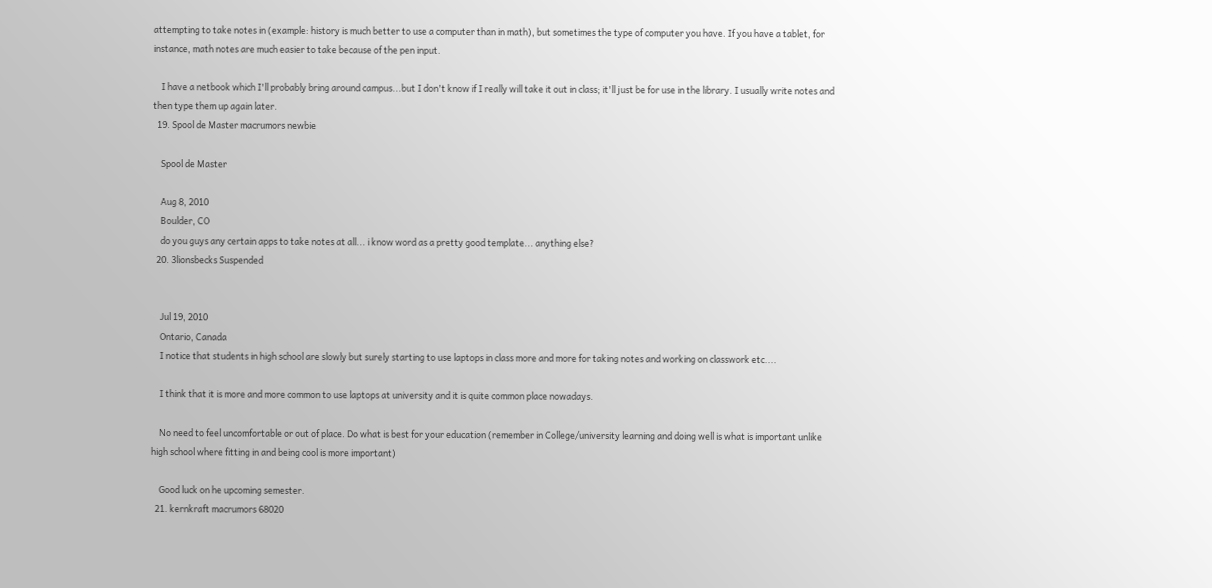attempting to take notes in (example: history is much better to use a computer than in math), but sometimes the type of computer you have. If you have a tablet, for instance, math notes are much easier to take because of the pen input.

    I have a netbook which I'll probably bring around campus...but I don't know if I really will take it out in class; it'll just be for use in the library. I usually write notes and then type them up again later.
  19. Spool de Master macrumors newbie

    Spool de Master

    Aug 8, 2010
    Boulder, CO
    do you guys any certain apps to take notes at all... i know word as a pretty good template... anything else?
  20. 3lionsbecks Suspended


    Jul 19, 2010
    Ontario, Canada
    I notice that students in high school are slowly but surely starting to use laptops in class more and more for taking notes and working on classwork etc....

    I think that it is more and more common to use laptops at university and it is quite common place nowadays.

    No need to feel uncomfortable or out of place. Do what is best for your education (remember in College/university learning and doing well is what is important unlike high school where fitting in and being cool is more important)

    Good luck on he upcoming semester.
  21. kernkraft macrumors 68020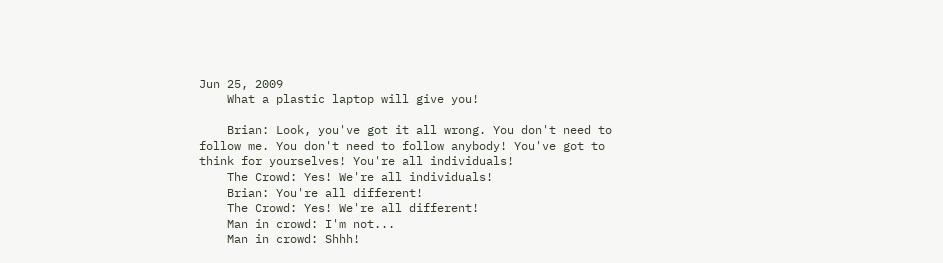Jun 25, 2009
    What a plastic laptop will give you!

    Brian: Look, you've got it all wrong. You don't need to follow me. You don't need to follow anybody! You've got to think for yourselves! You're all individuals!
    The Crowd: Yes! We're all individuals!
    Brian: You're all different!
    The Crowd: Yes! We're all different!
    Man in crowd: I'm not...
    Man in crowd: Shhh!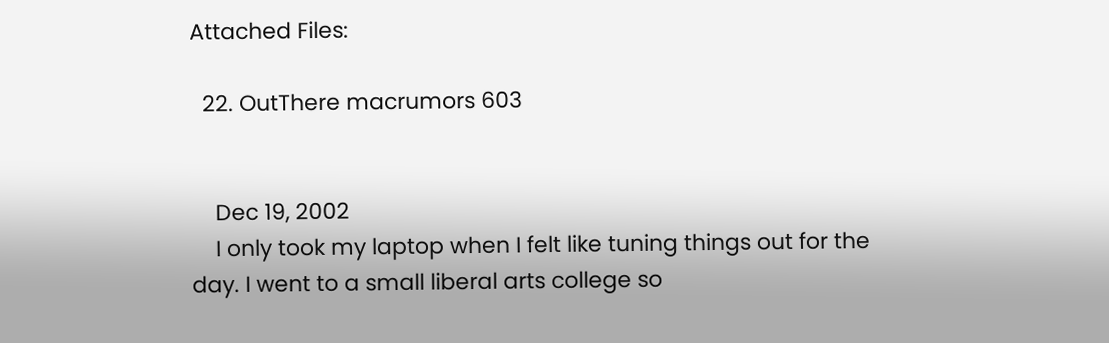Attached Files:

  22. OutThere macrumors 603


    Dec 19, 2002
    I only took my laptop when I felt like tuning things out for the day. I went to a small liberal arts college so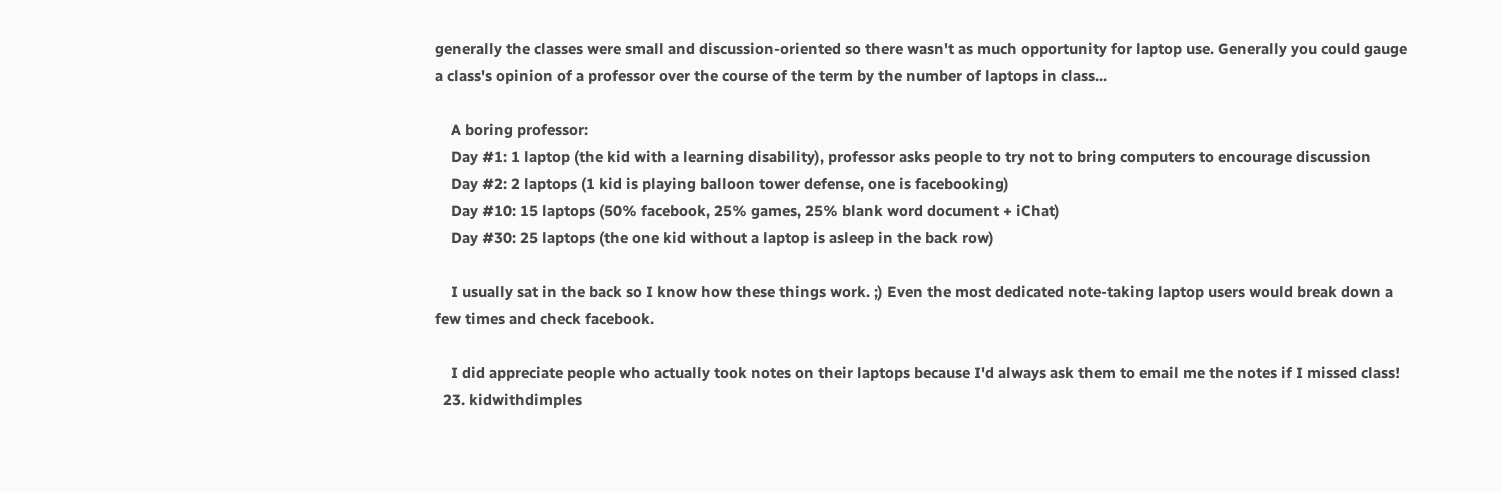generally the classes were small and discussion-oriented so there wasn't as much opportunity for laptop use. Generally you could gauge a class's opinion of a professor over the course of the term by the number of laptops in class...

    A boring professor:
    Day #1: 1 laptop (the kid with a learning disability), professor asks people to try not to bring computers to encourage discussion
    Day #2: 2 laptops (1 kid is playing balloon tower defense, one is facebooking)
    Day #10: 15 laptops (50% facebook, 25% games, 25% blank word document + iChat)
    Day #30: 25 laptops (the one kid without a laptop is asleep in the back row)

    I usually sat in the back so I know how these things work. ;) Even the most dedicated note-taking laptop users would break down a few times and check facebook.

    I did appreciate people who actually took notes on their laptops because I'd always ask them to email me the notes if I missed class!
  23. kidwithdimples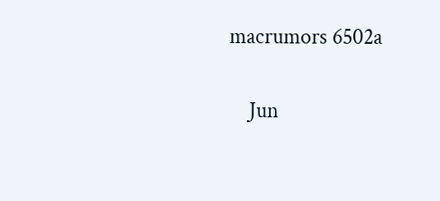macrumors 6502a

    Jun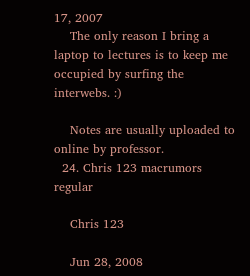17, 2007
    The only reason I bring a laptop to lectures is to keep me occupied by surfing the interwebs. :)

    Notes are usually uploaded to online by professor.
  24. Chris 123 macrumors regular

    Chris 123

    Jun 28, 2008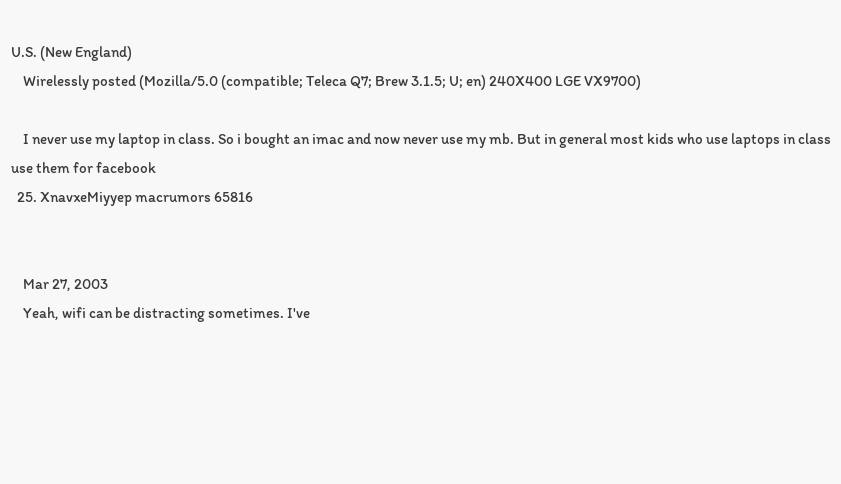U.S. (New England)
    Wirelessly posted (Mozilla/5.0 (compatible; Teleca Q7; Brew 3.1.5; U; en) 240X400 LGE VX9700)

    I never use my laptop in class. So i bought an imac and now never use my mb. But in general most kids who use laptops in class use them for facebook
  25. XnavxeMiyyep macrumors 65816


    Mar 27, 2003
    Yeah, wifi can be distracting sometimes. I've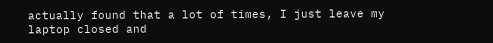actually found that a lot of times, I just leave my laptop closed and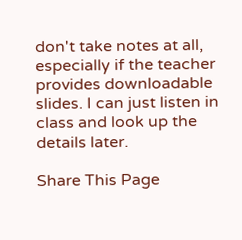don't take notes at all, especially if the teacher provides downloadable slides. I can just listen in class and look up the details later.

Share This Page